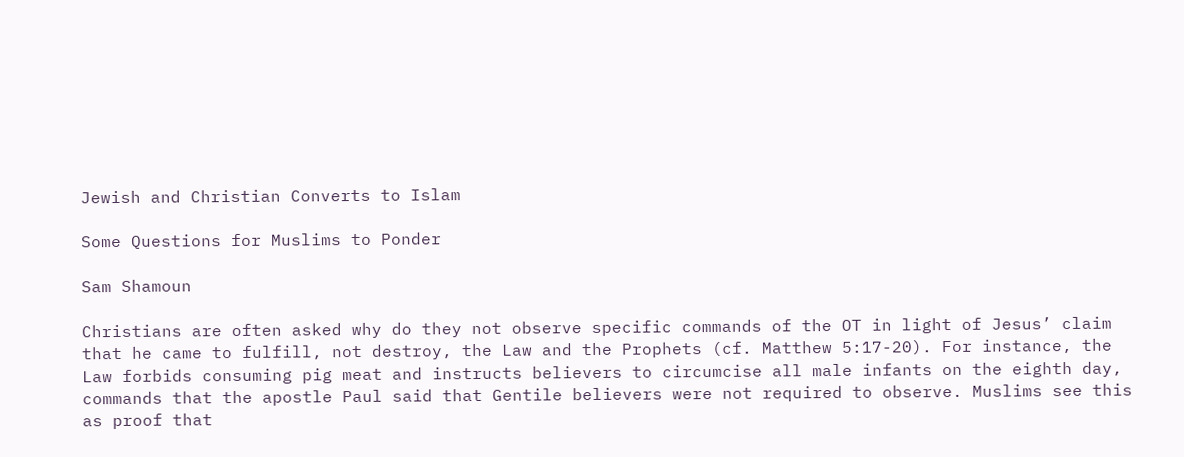Jewish and Christian Converts to Islam

Some Questions for Muslims to Ponder

Sam Shamoun

Christians are often asked why do they not observe specific commands of the OT in light of Jesus’ claim that he came to fulfill, not destroy, the Law and the Prophets (cf. Matthew 5:17-20). For instance, the Law forbids consuming pig meat and instructs believers to circumcise all male infants on the eighth day, commands that the apostle Paul said that Gentile believers were not required to observe. Muslims see this as proof that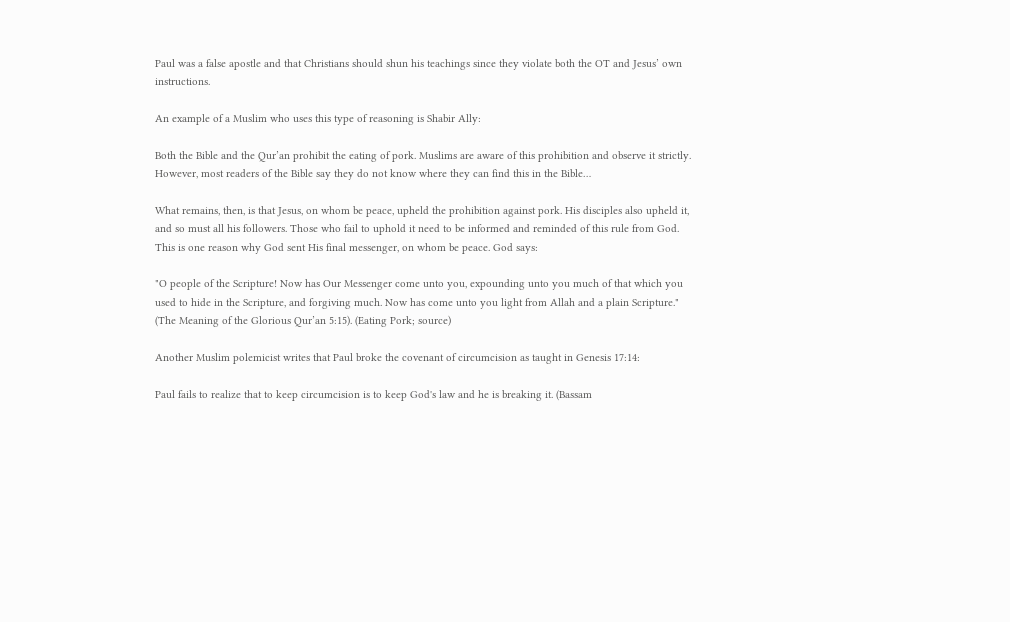Paul was a false apostle and that Christians should shun his teachings since they violate both the OT and Jesus’ own instructions.

An example of a Muslim who uses this type of reasoning is Shabir Ally:

Both the Bible and the Qur’an prohibit the eating of pork. Muslims are aware of this prohibition and observe it strictly.
However, most readers of the Bible say they do not know where they can find this in the Bible…

What remains, then, is that Jesus, on whom be peace, upheld the prohibition against pork. His disciples also upheld it, and so must all his followers. Those who fail to uphold it need to be informed and reminded of this rule from God. This is one reason why God sent His final messenger, on whom be peace. God says:

"O people of the Scripture! Now has Our Messenger come unto you, expounding unto you much of that which you used to hide in the Scripture, and forgiving much. Now has come unto you light from Allah and a plain Scripture."
(The Meaning of the Glorious Qur’an 5:15). (Eating Pork; source)

Another Muslim polemicist writes that Paul broke the covenant of circumcision as taught in Genesis 17:14:

Paul fails to realize that to keep circumcision is to keep God's law and he is breaking it. (Bassam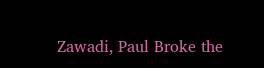Zawadi, Paul Broke the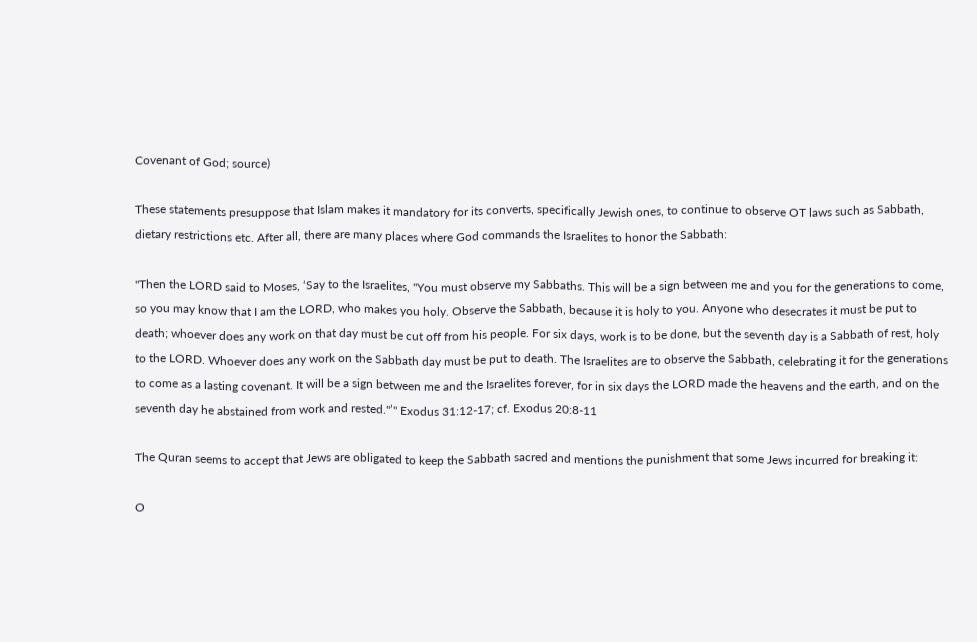Covenant of God; source)

These statements presuppose that Islam makes it mandatory for its converts, specifically Jewish ones, to continue to observe OT laws such as Sabbath, dietary restrictions etc. After all, there are many places where God commands the Israelites to honor the Sabbath:

"Then the LORD said to Moses, ‘Say to the Israelites, "You must observe my Sabbaths. This will be a sign between me and you for the generations to come, so you may know that I am the LORD, who makes you holy. Observe the Sabbath, because it is holy to you. Anyone who desecrates it must be put to death; whoever does any work on that day must be cut off from his people. For six days, work is to be done, but the seventh day is a Sabbath of rest, holy to the LORD. Whoever does any work on the Sabbath day must be put to death. The Israelites are to observe the Sabbath, celebrating it for the generations to come as a lasting covenant. It will be a sign between me and the Israelites forever, for in six days the LORD made the heavens and the earth, and on the seventh day he abstained from work and rested."’" Exodus 31:12-17; cf. Exodus 20:8-11

The Quran seems to accept that Jews are obligated to keep the Sabbath sacred and mentions the punishment that some Jews incurred for breaking it:

O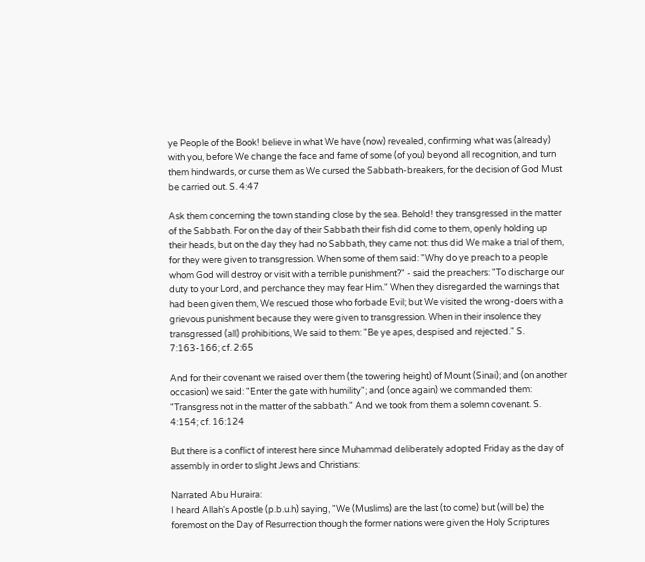ye People of the Book! believe in what We have (now) revealed, confirming what was (already) with you, before We change the face and fame of some (of you) beyond all recognition, and turn them hindwards, or curse them as We cursed the Sabbath-breakers, for the decision of God Must be carried out. S. 4:47

Ask them concerning the town standing close by the sea. Behold! they transgressed in the matter of the Sabbath. For on the day of their Sabbath their fish did come to them, openly holding up their heads, but on the day they had no Sabbath, they came not: thus did We make a trial of them, for they were given to transgression. When some of them said: "Why do ye preach to a people whom God will destroy or visit with a terrible punishment?" - said the preachers: "To discharge our duty to your Lord, and perchance they may fear Him." When they disregarded the warnings that had been given them, We rescued those who forbade Evil; but We visited the wrong-doers with a grievous punishment because they were given to transgression. When in their insolence they transgressed (all) prohibitions, We said to them: "Be ye apes, despised and rejected." S. 7:163-166; cf. 2:65

And for their covenant we raised over them (the towering height) of Mount (Sinai); and (on another occasion) we said: "Enter the gate with humility"; and (once again) we commanded them: "Transgress not in the matter of the sabbath." And we took from them a solemn covenant. S. 4:154; cf. 16:124

But there is a conflict of interest here since Muhammad deliberately adopted Friday as the day of assembly in order to slight Jews and Christians:

Narrated Abu Huraira:
I heard Allah's Apostle (p.b.u.h) saying, "We (Muslims) are the last (to come) but (will be) the foremost on the Day of Resurrection though the former nations were given the Holy Scriptures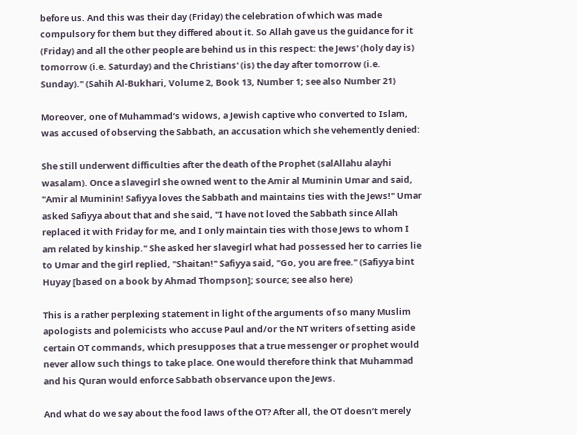before us. And this was their day (Friday) the celebration of which was made compulsory for them but they differed about it. So Allah gave us the guidance for it (Friday) and all the other people are behind us in this respect: the Jews' (holy day is) tomorrow (i.e. Saturday) and the Christians' (is) the day after tomorrow (i.e. Sunday)." (Sahih Al-Bukhari, Volume 2, Book 13, Number 1; see also Number 21)

Moreover, one of Muhammad’s widows, a Jewish captive who converted to Islam, was accused of observing the Sabbath, an accusation which she vehemently denied:

She still underwent difficulties after the death of the Prophet (salAllahu alayhi wasalam). Once a slavegirl she owned went to the Amir al Muminin Umar and said, "Amir al Muminin! Safiyya loves the Sabbath and maintains ties with the Jews!" Umar asked Safiyya about that and she said, "I have not loved the Sabbath since Allah replaced it with Friday for me, and I only maintain ties with those Jews to whom I am related by kinship." She asked her slavegirl what had possessed her to carries lie to Umar and the girl replied, "Shaitan!" Safiyya said, "Go, you are free." (Safiyya bint Huyay [based on a book by Ahmad Thompson]; source; see also here)

This is a rather perplexing statement in light of the arguments of so many Muslim apologists and polemicists who accuse Paul and/or the NT writers of setting aside certain OT commands, which presupposes that a true messenger or prophet would never allow such things to take place. One would therefore think that Muhammad and his Quran would enforce Sabbath observance upon the Jews.

And what do we say about the food laws of the OT? After all, the OT doesn’t merely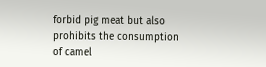forbid pig meat but also prohibits the consumption of camel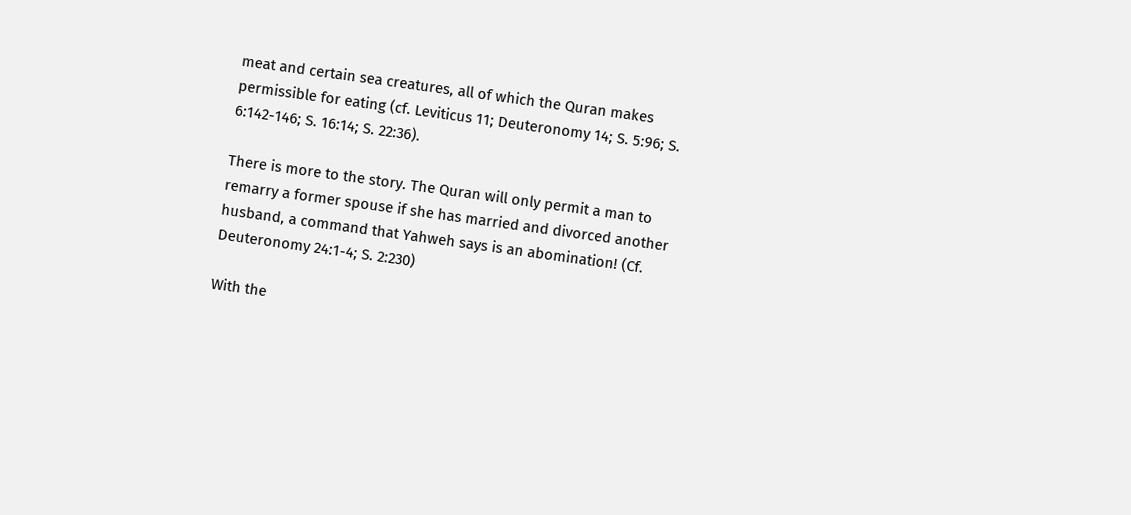meat and certain sea creatures, all of which the Quran makes permissible for eating (cf. Leviticus 11; Deuteronomy 14; S. 5:96; S. 6:142-146; S. 16:14; S. 22:36).

There is more to the story. The Quran will only permit a man to remarry a former spouse if she has married and divorced another husband, a command that Yahweh says is an abomination! (Cf. Deuteronomy 24:1-4; S. 2:230)

With the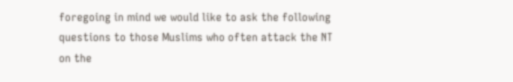foregoing in mind we would like to ask the following questions to those Muslims who often attack the NT on the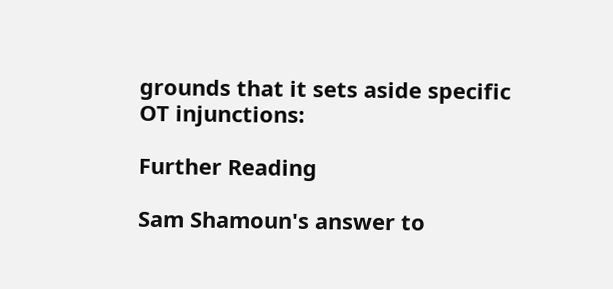grounds that it sets aside specific OT injunctions:

Further Reading

Sam Shamoun's answer to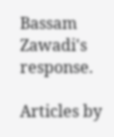Bassam Zawadi's response.

Articles by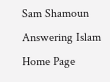Sam Shamoun
Answering Islam Home Page